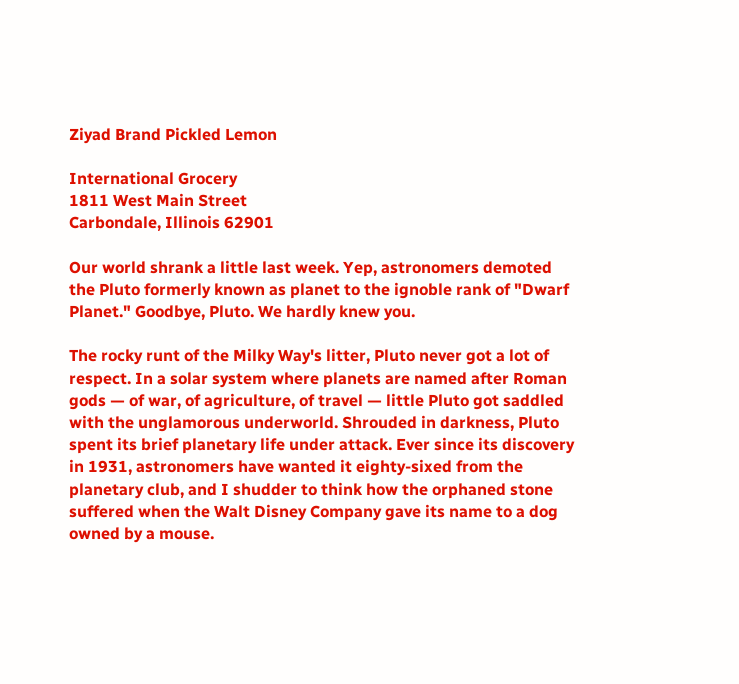Ziyad Brand Pickled Lemon

International Grocery
1811 West Main Street
Carbondale, Illinois 62901

Our world shrank a little last week. Yep, astronomers demoted the Pluto formerly known as planet to the ignoble rank of "Dwarf Planet." Goodbye, Pluto. We hardly knew you.

The rocky runt of the Milky Way's litter, Pluto never got a lot of respect. In a solar system where planets are named after Roman gods — of war, of agriculture, of travel — little Pluto got saddled with the unglamorous underworld. Shrouded in darkness, Pluto spent its brief planetary life under attack. Ever since its discovery in 1931, astronomers have wanted it eighty-sixed from the planetary club, and I shudder to think how the orphaned stone suffered when the Walt Disney Company gave its name to a dog owned by a mouse.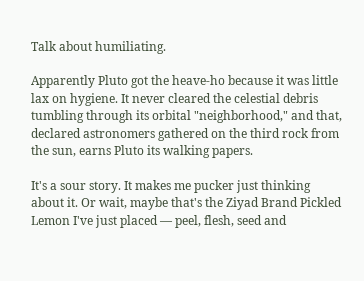Talk about humiliating.

Apparently Pluto got the heave-ho because it was little lax on hygiene. It never cleared the celestial debris tumbling through its orbital "neighborhood," and that, declared astronomers gathered on the third rock from the sun, earns Pluto its walking papers.

It's a sour story. It makes me pucker just thinking about it. Or wait, maybe that's the Ziyad Brand Pickled Lemon I've just placed — peel, flesh, seed and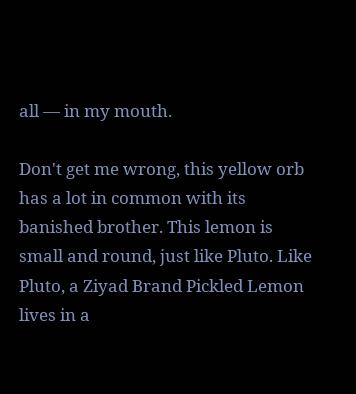all — in my mouth.

Don't get me wrong, this yellow orb has a lot in common with its banished brother. This lemon is small and round, just like Pluto. Like Pluto, a Ziyad Brand Pickled Lemon lives in a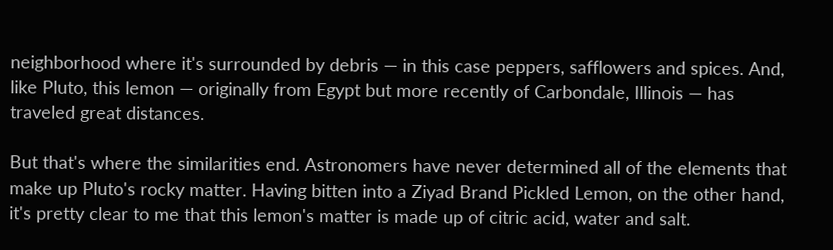neighborhood where it's surrounded by debris — in this case peppers, safflowers and spices. And, like Pluto, this lemon — originally from Egypt but more recently of Carbondale, Illinois — has traveled great distances.

But that's where the similarities end. Astronomers have never determined all of the elements that make up Pluto's rocky matter. Having bitten into a Ziyad Brand Pickled Lemon, on the other hand, it's pretty clear to me that this lemon's matter is made up of citric acid, water and salt.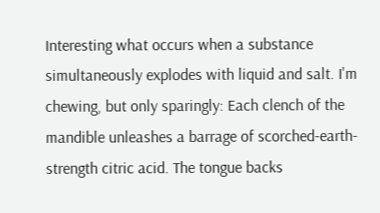Interesting what occurs when a substance simultaneously explodes with liquid and salt. I'm chewing, but only sparingly: Each clench of the mandible unleashes a barrage of scorched-earth-strength citric acid. The tongue backs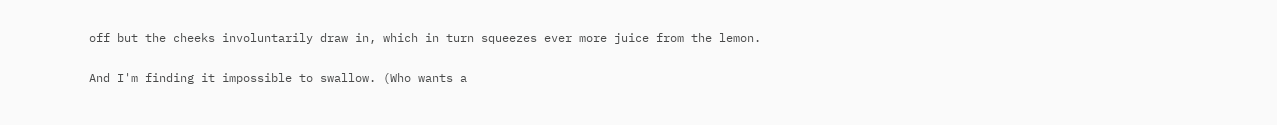off but the cheeks involuntarily draw in, which in turn squeezes ever more juice from the lemon.

And I'm finding it impossible to swallow. (Who wants a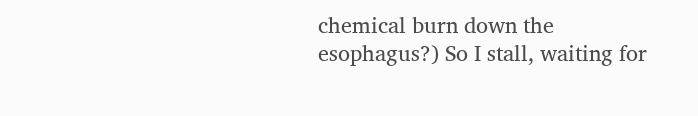chemical burn down the esophagus?) So I stall, waiting for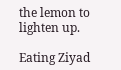the lemon to lighten up.

Eating Ziyad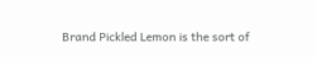Brand Pickled Lemon is the sort of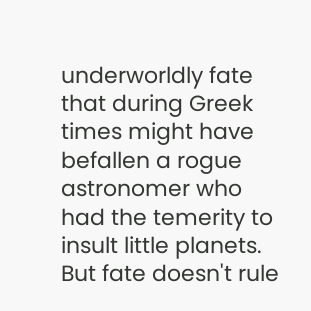underworldly fate that during Greek times might have befallen a rogue astronomer who had the temerity to insult little planets. But fate doesn't rule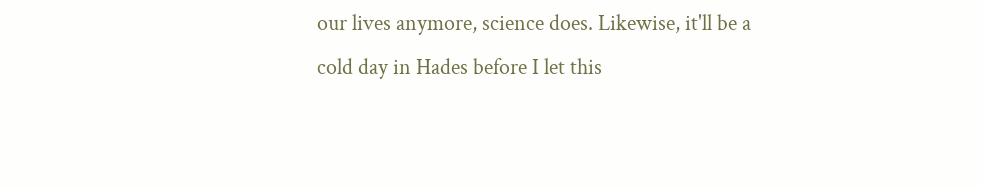our lives anymore, science does. Likewise, it'll be a cold day in Hades before I let this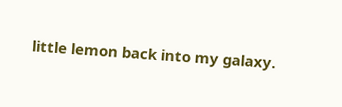little lemon back into my galaxy.